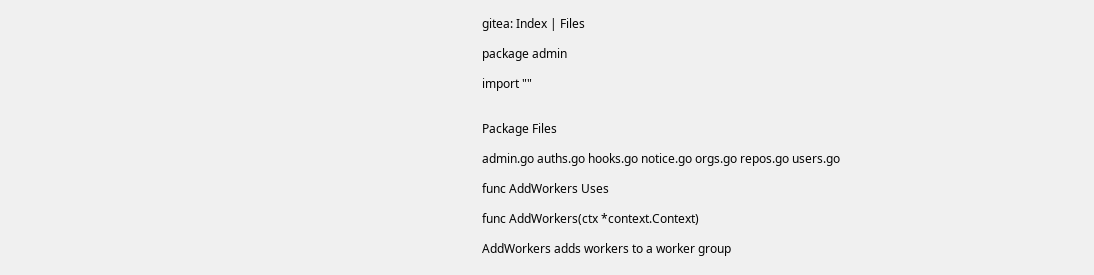gitea: Index | Files

package admin

import ""


Package Files

admin.go auths.go hooks.go notice.go orgs.go repos.go users.go

func AddWorkers Uses

func AddWorkers(ctx *context.Context)

AddWorkers adds workers to a worker group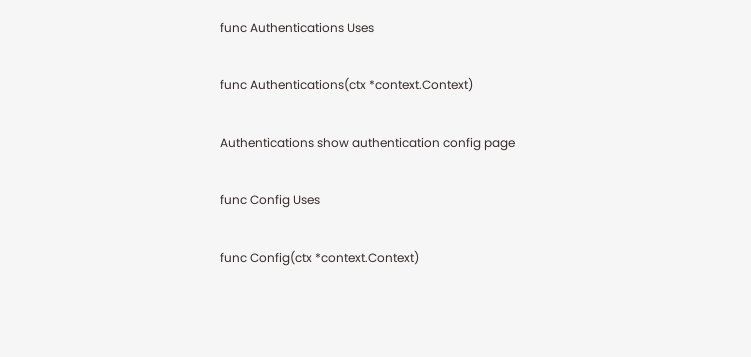func Authentications Uses

func Authentications(ctx *context.Context)

Authentications show authentication config page

func Config Uses

func Config(ctx *context.Context)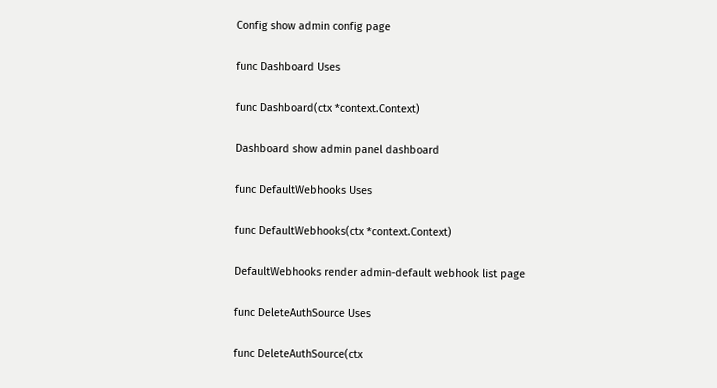Config show admin config page

func Dashboard Uses

func Dashboard(ctx *context.Context)

Dashboard show admin panel dashboard

func DefaultWebhooks Uses

func DefaultWebhooks(ctx *context.Context)

DefaultWebhooks render admin-default webhook list page

func DeleteAuthSource Uses

func DeleteAuthSource(ctx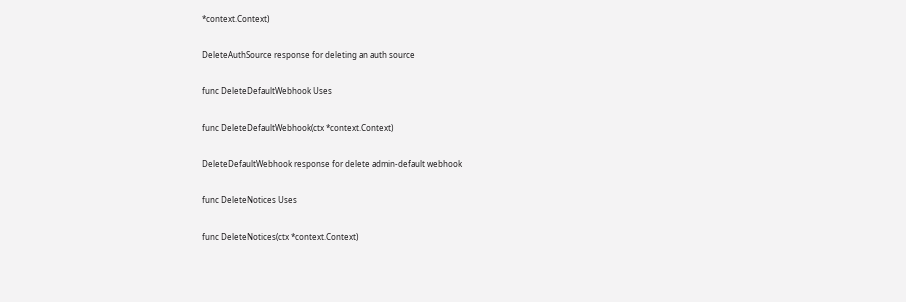*context.Context)

DeleteAuthSource response for deleting an auth source

func DeleteDefaultWebhook Uses

func DeleteDefaultWebhook(ctx *context.Context)

DeleteDefaultWebhook response for delete admin-default webhook

func DeleteNotices Uses

func DeleteNotices(ctx *context.Context)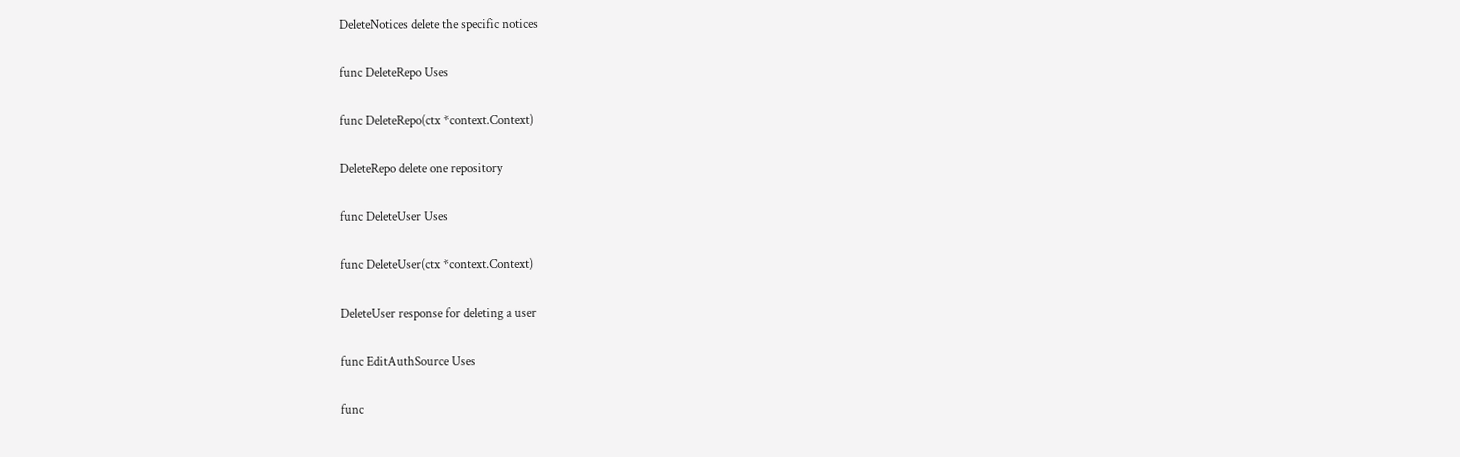DeleteNotices delete the specific notices

func DeleteRepo Uses

func DeleteRepo(ctx *context.Context)

DeleteRepo delete one repository

func DeleteUser Uses

func DeleteUser(ctx *context.Context)

DeleteUser response for deleting a user

func EditAuthSource Uses

func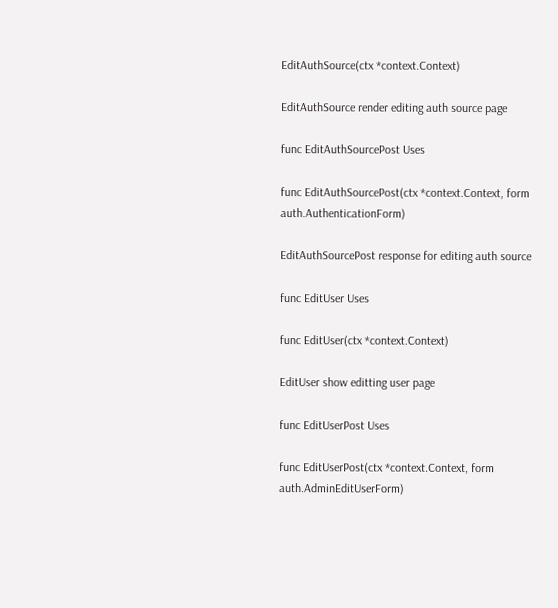EditAuthSource(ctx *context.Context)

EditAuthSource render editing auth source page

func EditAuthSourcePost Uses

func EditAuthSourcePost(ctx *context.Context, form auth.AuthenticationForm)

EditAuthSourcePost response for editing auth source

func EditUser Uses

func EditUser(ctx *context.Context)

EditUser show editting user page

func EditUserPost Uses

func EditUserPost(ctx *context.Context, form auth.AdminEditUserForm)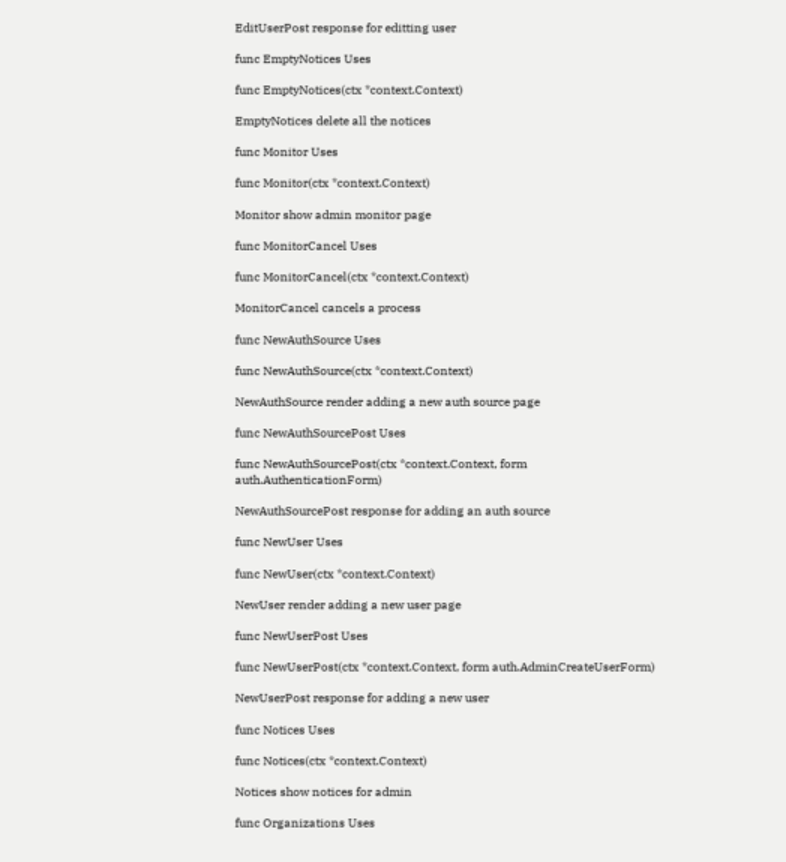EditUserPost response for editting user

func EmptyNotices Uses

func EmptyNotices(ctx *context.Context)

EmptyNotices delete all the notices

func Monitor Uses

func Monitor(ctx *context.Context)

Monitor show admin monitor page

func MonitorCancel Uses

func MonitorCancel(ctx *context.Context)

MonitorCancel cancels a process

func NewAuthSource Uses

func NewAuthSource(ctx *context.Context)

NewAuthSource render adding a new auth source page

func NewAuthSourcePost Uses

func NewAuthSourcePost(ctx *context.Context, form auth.AuthenticationForm)

NewAuthSourcePost response for adding an auth source

func NewUser Uses

func NewUser(ctx *context.Context)

NewUser render adding a new user page

func NewUserPost Uses

func NewUserPost(ctx *context.Context, form auth.AdminCreateUserForm)

NewUserPost response for adding a new user

func Notices Uses

func Notices(ctx *context.Context)

Notices show notices for admin

func Organizations Uses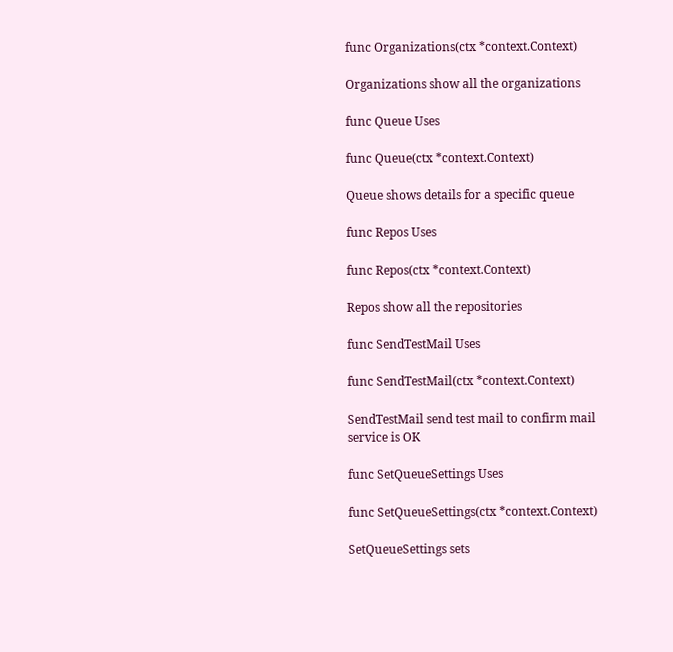func Organizations(ctx *context.Context)

Organizations show all the organizations

func Queue Uses

func Queue(ctx *context.Context)

Queue shows details for a specific queue

func Repos Uses

func Repos(ctx *context.Context)

Repos show all the repositories

func SendTestMail Uses

func SendTestMail(ctx *context.Context)

SendTestMail send test mail to confirm mail service is OK

func SetQueueSettings Uses

func SetQueueSettings(ctx *context.Context)

SetQueueSettings sets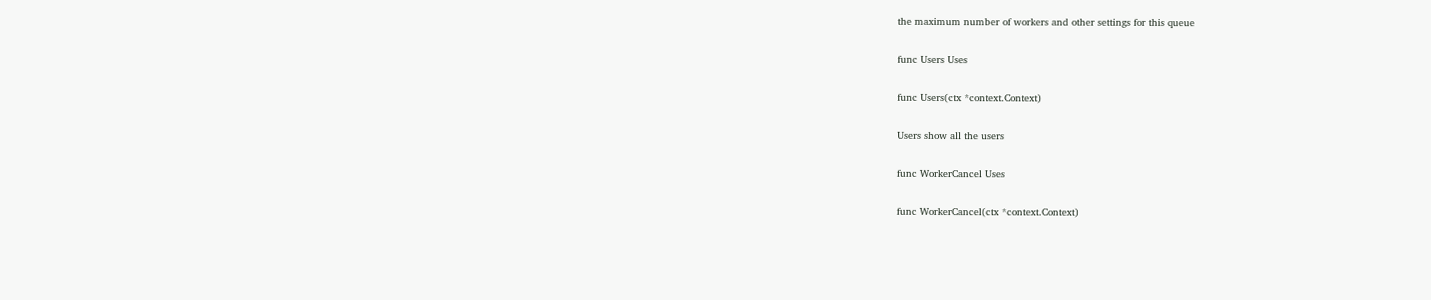the maximum number of workers and other settings for this queue

func Users Uses

func Users(ctx *context.Context)

Users show all the users

func WorkerCancel Uses

func WorkerCancel(ctx *context.Context)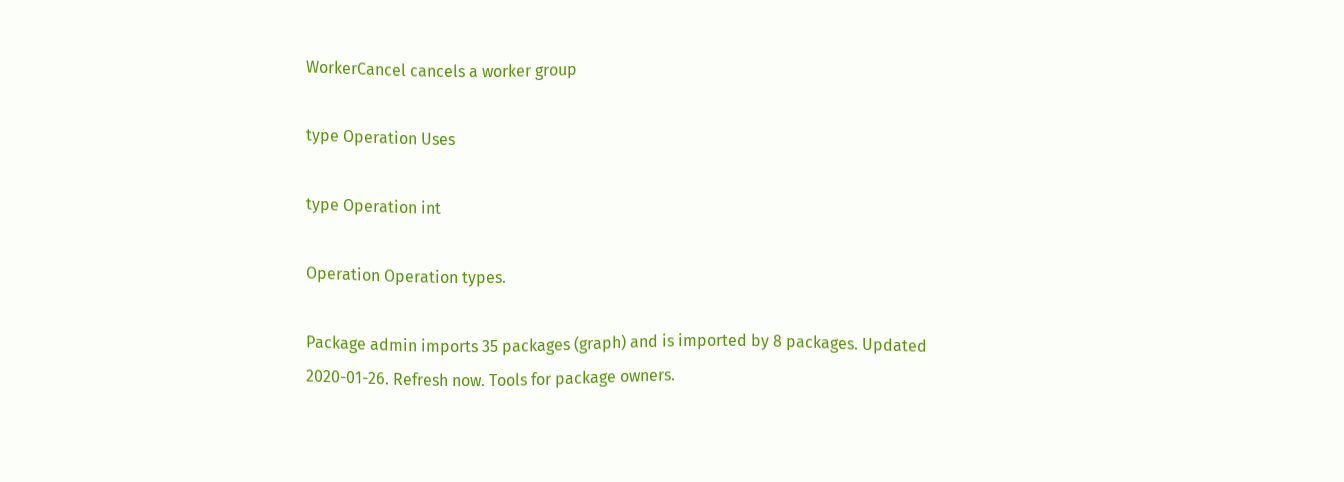WorkerCancel cancels a worker group

type Operation Uses

type Operation int

Operation Operation types.

Package admin imports 35 packages (graph) and is imported by 8 packages. Updated 2020-01-26. Refresh now. Tools for package owners.